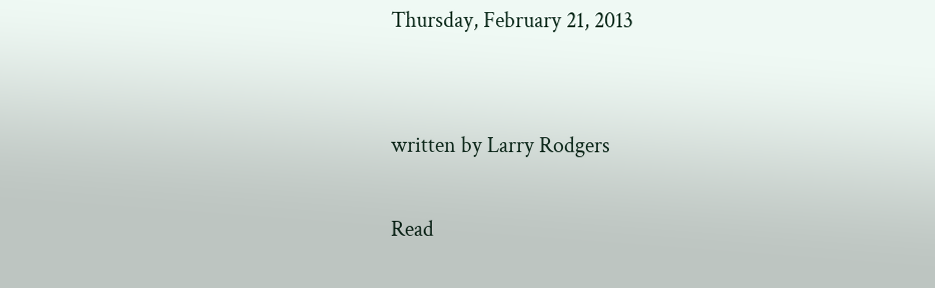Thursday, February 21, 2013


written by Larry Rodgers

Read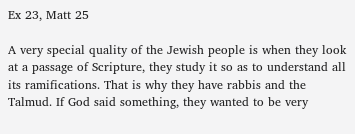Ex 23, Matt 25

A very special quality of the Jewish people is when they look at a passage of Scripture, they study it so as to understand all its ramifications. That is why they have rabbis and the Talmud. If God said something, they wanted to be very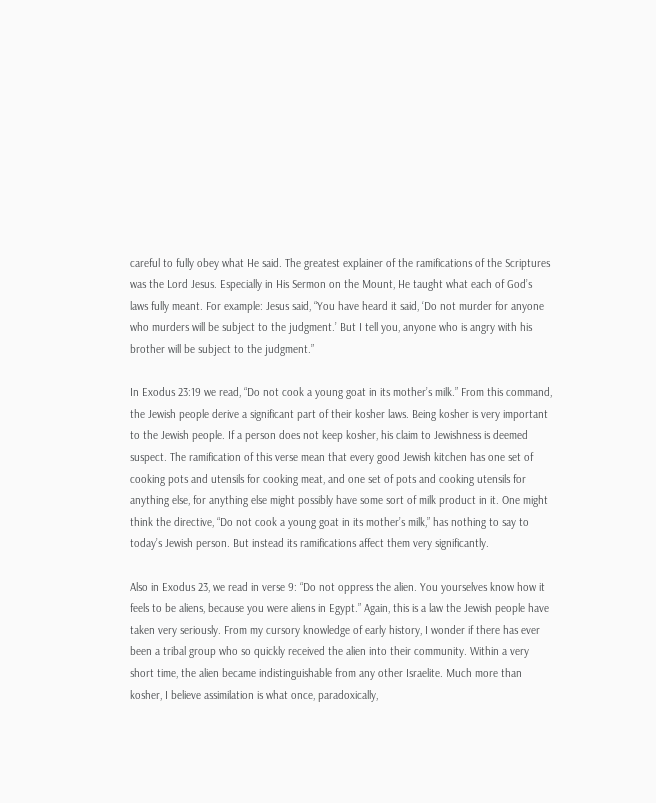careful to fully obey what He said. The greatest explainer of the ramifications of the Scriptures was the Lord Jesus. Especially in His Sermon on the Mount, He taught what each of God’s laws fully meant. For example: Jesus said, “You have heard it said, ‘Do not murder for anyone who murders will be subject to the judgment.’ But I tell you, anyone who is angry with his brother will be subject to the judgment.”

In Exodus 23:19 we read, “Do not cook a young goat in its mother’s milk.” From this command, the Jewish people derive a significant part of their kosher laws. Being kosher is very important to the Jewish people. If a person does not keep kosher, his claim to Jewishness is deemed suspect. The ramification of this verse mean that every good Jewish kitchen has one set of cooking pots and utensils for cooking meat, and one set of pots and cooking utensils for anything else, for anything else might possibly have some sort of milk product in it. One might think the directive, “Do not cook a young goat in its mother’s milk,” has nothing to say to today’s Jewish person. But instead its ramifications affect them very significantly.

Also in Exodus 23, we read in verse 9: “Do not oppress the alien. You yourselves know how it feels to be aliens, because you were aliens in Egypt.” Again, this is a law the Jewish people have taken very seriously. From my cursory knowledge of early history, I wonder if there has ever been a tribal group who so quickly received the alien into their community. Within a very short time, the alien became indistinguishable from any other Israelite. Much more than kosher, I believe assimilation is what once, paradoxically,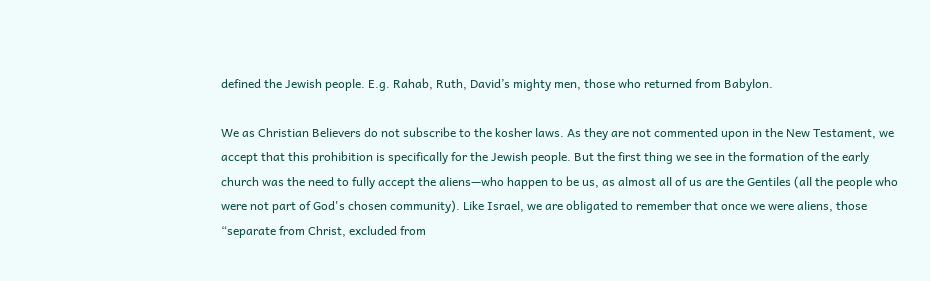defined the Jewish people. E.g. Rahab, Ruth, David’s mighty men, those who returned from Babylon.

We as Christian Believers do not subscribe to the kosher laws. As they are not commented upon in the New Testament, we accept that this prohibition is specifically for the Jewish people. But the first thing we see in the formation of the early church was the need to fully accept the aliens—who happen to be us, as almost all of us are the Gentiles (all the people who were not part of God's chosen community). Like Israel, we are obligated to remember that once we were aliens, those “separate from Christ, excluded from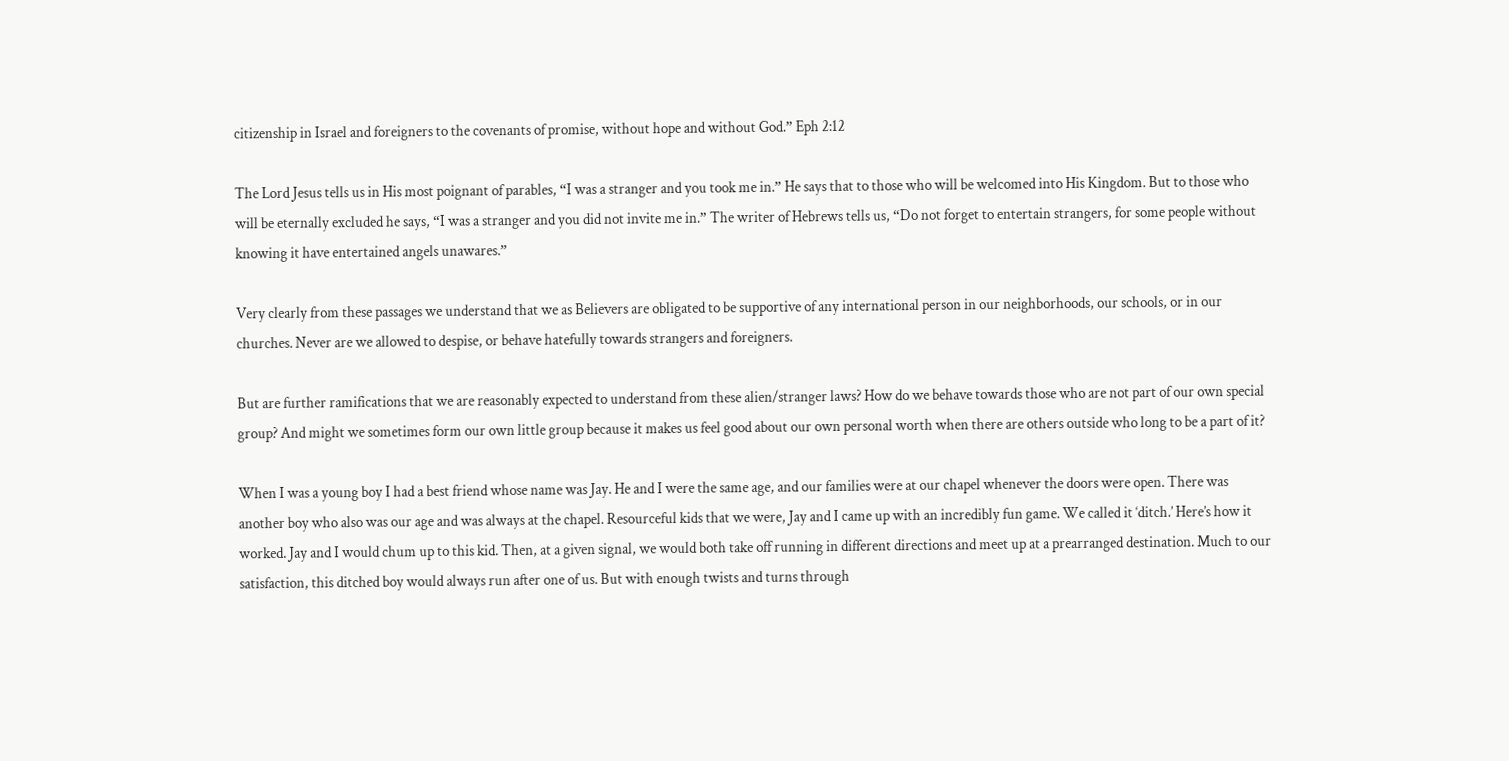citizenship in Israel and foreigners to the covenants of promise, without hope and without God.” Eph 2:12

The Lord Jesus tells us in His most poignant of parables, “I was a stranger and you took me in.” He says that to those who will be welcomed into His Kingdom. But to those who will be eternally excluded he says, “I was a stranger and you did not invite me in.” The writer of Hebrews tells us, “Do not forget to entertain strangers, for some people without knowing it have entertained angels unawares.”

Very clearly from these passages we understand that we as Believers are obligated to be supportive of any international person in our neighborhoods, our schools, or in our churches. Never are we allowed to despise, or behave hatefully towards strangers and foreigners.

But are further ramifications that we are reasonably expected to understand from these alien/stranger laws? How do we behave towards those who are not part of our own special group? And might we sometimes form our own little group because it makes us feel good about our own personal worth when there are others outside who long to be a part of it?

When I was a young boy I had a best friend whose name was Jay. He and I were the same age, and our families were at our chapel whenever the doors were open. There was another boy who also was our age and was always at the chapel. Resourceful kids that we were, Jay and I came up with an incredibly fun game. We called it ‘ditch.’ Here’s how it worked. Jay and I would chum up to this kid. Then, at a given signal, we would both take off running in different directions and meet up at a prearranged destination. Much to our satisfaction, this ditched boy would always run after one of us. But with enough twists and turns through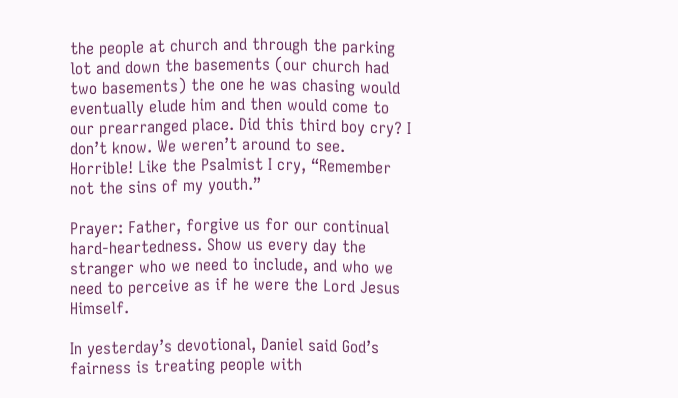the people at church and through the parking lot and down the basements (our church had two basements) the one he was chasing would eventually elude him and then would come to our prearranged place. Did this third boy cry? I don’t know. We weren’t around to see. Horrible! Like the Psalmist I cry, “Remember not the sins of my youth.”

Prayer: Father, forgive us for our continual hard-heartedness. Show us every day the stranger who we need to include, and who we need to perceive as if he were the Lord Jesus Himself.

In yesterday’s devotional, Daniel said God’s fairness is treating people with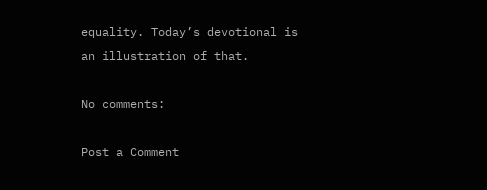equality. Today’s devotional is an illustration of that.

No comments:

Post a Comment